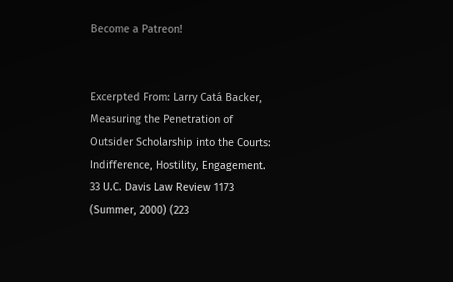Become a Patreon!


Excerpted From: Larry Catá Backer, Measuring the Penetration of Outsider Scholarship into the Courts: Indifference, Hostility, Engagement. 33 U.C. Davis Law Review 1173 (Summer, 2000) (223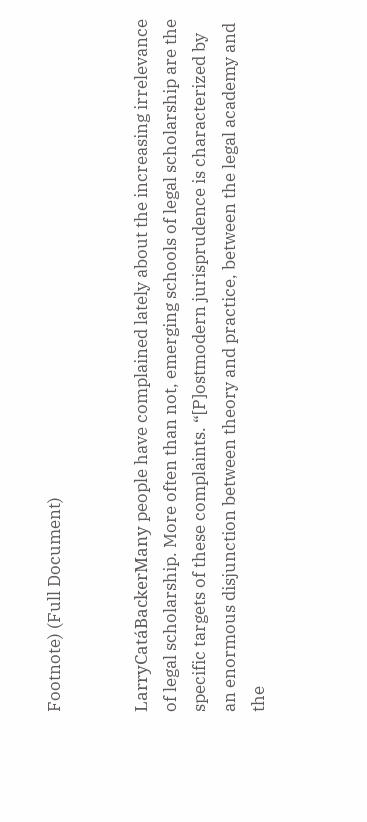Footnote) (Full Document)


LarryCatáBackerMany people have complained lately about the increasing irrelevance of legal scholarship. More often than not, emerging schools of legal scholarship are the specific targets of these complaints. “[P]ostmodern jurisprudence is characterized by an enormous disjunction between theory and practice, between the legal academy and the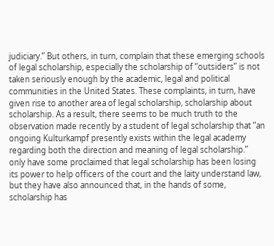judiciary.” But others, in turn, complain that these emerging schools of legal scholarship, especially the scholarship of “outsiders” is not taken seriously enough by the academic, legal and political communities in the United States. These complaints, in turn, have given rise to another area of legal scholarship, scholarship about scholarship. As a result, there seems to be much truth to the observation made recently by a student of legal scholarship that “an ongoing Kulturkampf presently exists within the legal academy regarding both the direction and meaning of legal scholarship.” only have some proclaimed that legal scholarship has been losing its power to help officers of the court and the laity understand law, but they have also announced that, in the hands of some, scholarship has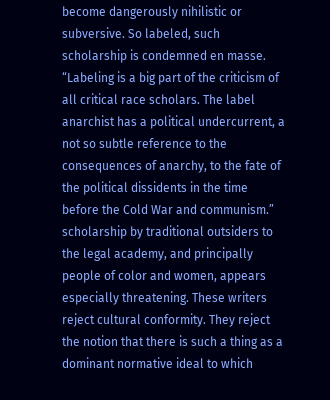become dangerously nihilistic or subversive. So labeled, such scholarship is condemned en masse. “Labeling is a big part of the criticism of all critical race scholars. The label anarchist has a political undercurrent, a not so subtle reference to the consequences of anarchy, to the fate of the political dissidents in the time before the Cold War and communism.” scholarship by traditional outsiders to the legal academy, and principally people of color and women, appears especially threatening. These writers reject cultural conformity. They reject the notion that there is such a thing as a dominant normative ideal to which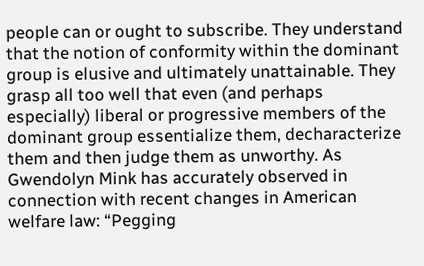people can or ought to subscribe. They understand that the notion of conformity within the dominant group is elusive and ultimately unattainable. They grasp all too well that even (and perhaps especially) liberal or progressive members of the dominant group essentialize them, decharacterize them and then judge them as unworthy. As Gwendolyn Mink has accurately observed in connection with recent changes in American welfare law: “Pegging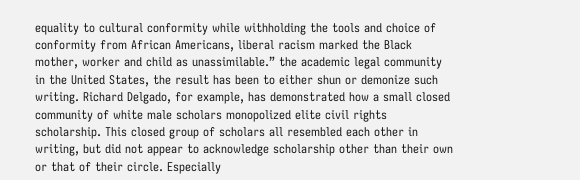equality to cultural conformity while withholding the tools and choice of conformity from African Americans, liberal racism marked the Black mother, worker and child as unassimilable.” the academic legal community in the United States, the result has been to either shun or demonize such writing. Richard Delgado, for example, has demonstrated how a small closed community of white male scholars monopolized elite civil rights scholarship. This closed group of scholars all resembled each other in writing, but did not appear to acknowledge scholarship other than their own or that of their circle. Especially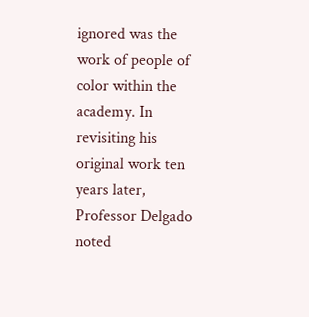ignored was the work of people of color within the academy. In revisiting his original work ten years later, Professor Delgado noted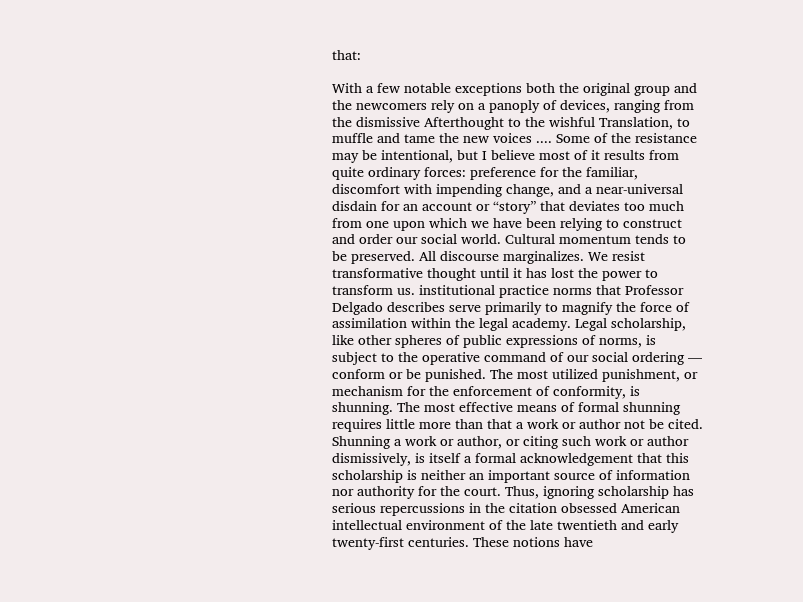that:

With a few notable exceptions both the original group and the newcomers rely on a panoply of devices, ranging from the dismissive Afterthought to the wishful Translation, to muffle and tame the new voices .... Some of the resistance may be intentional, but I believe most of it results from quite ordinary forces: preference for the familiar, discomfort with impending change, and a near-universal disdain for an account or “story” that deviates too much from one upon which we have been relying to construct and order our social world. Cultural momentum tends to be preserved. All discourse marginalizes. We resist transformative thought until it has lost the power to transform us. institutional practice norms that Professor Delgado describes serve primarily to magnify the force of assimilation within the legal academy. Legal scholarship, like other spheres of public expressions of norms, is subject to the operative command of our social ordering — conform or be punished. The most utilized punishment, or mechanism for the enforcement of conformity, is shunning. The most effective means of formal shunning requires little more than that a work or author not be cited. Shunning a work or author, or citing such work or author dismissively, is itself a formal acknowledgement that this scholarship is neither an important source of information nor authority for the court. Thus, ignoring scholarship has serious repercussions in the citation obsessed American intellectual environment of the late twentieth and early twenty-first centuries. These notions have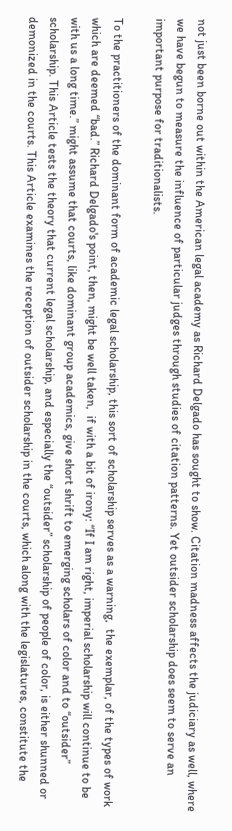not just been borne out within the American legal academy as Richard Delgado has sought to show. Citation madness affects the judiciary as well, where we have begun to measure the influence of particular judges through studies of citation patterns. Yet outsider scholarship does seem to serve an important purpose for traditionalists.

To the practitioners of the dominant form of academic legal scholarship, this sort of scholarship serves as a warning,  the exemplar, of the types of work which are deemed “bad.” Richard Delgado's point, then, might be well taken,  if with a bit of irony: “If I am right, imperial scholarship will continue to be with us a long time.” might assume that courts, like dominant group academics, give short shrift to emerging scholars of color and to “outsider” scholarship. This Article tests the theory that current legal scholarship, and especially the “outsider” scholarship of people of color, is either shunned or demonized in the courts. This Article examines the reception of outsider scholarship in the courts, which along with the legislatures, constitute the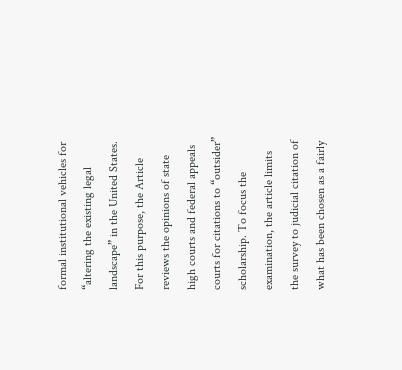formal institutional vehicles for “altering the existing legal landscape” in the United States. For this purpose, the Article reviews the opinions of state high courts and federal appeals courts for citations to “outsider” scholarship. To focus the examination, the article limits the survey to judicial citation of what has been chosen as a fairly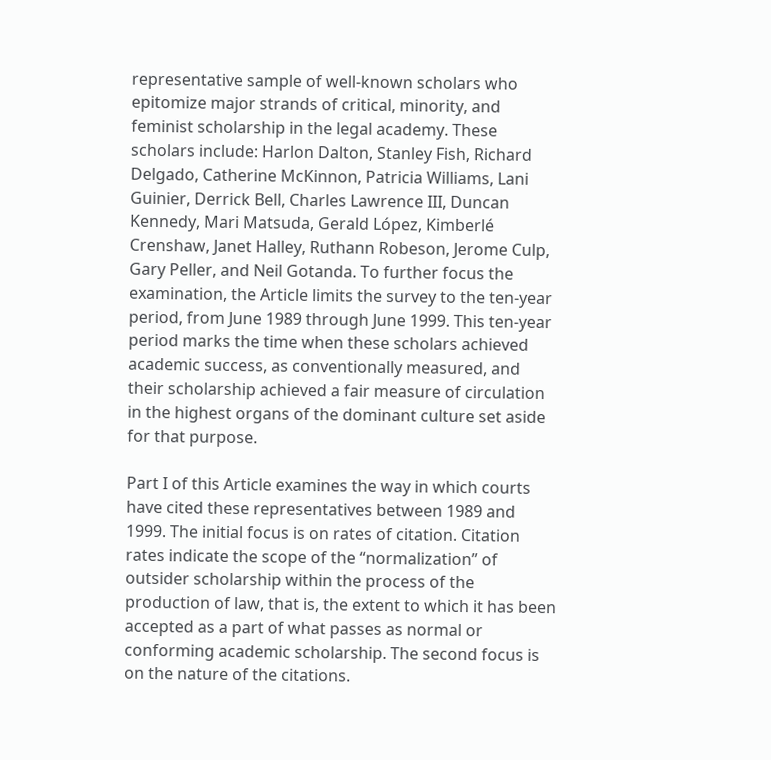representative sample of well-known scholars who epitomize major strands of critical, minority, and feminist scholarship in the legal academy. These scholars include: Harlon Dalton, Stanley Fish, Richard Delgado, Catherine McKinnon, Patricia Williams, Lani Guinier, Derrick Bell, Charles Lawrence III, Duncan Kennedy, Mari Matsuda, Gerald López, Kimberlé Crenshaw, Janet Halley, Ruthann Robeson, Jerome Culp, Gary Peller, and Neil Gotanda. To further focus the examination, the Article limits the survey to the ten-year period, from June 1989 through June 1999. This ten-year period marks the time when these scholars achieved academic success, as conventionally measured, and their scholarship achieved a fair measure of circulation in the highest organs of the dominant culture set aside for that purpose.

Part I of this Article examines the way in which courts have cited these representatives between 1989 and 1999. The initial focus is on rates of citation. Citation rates indicate the scope of the “normalization” of outsider scholarship within the process of the production of law, that is, the extent to which it has been accepted as a part of what passes as normal or conforming academic scholarship. The second focus is on the nature of the citations.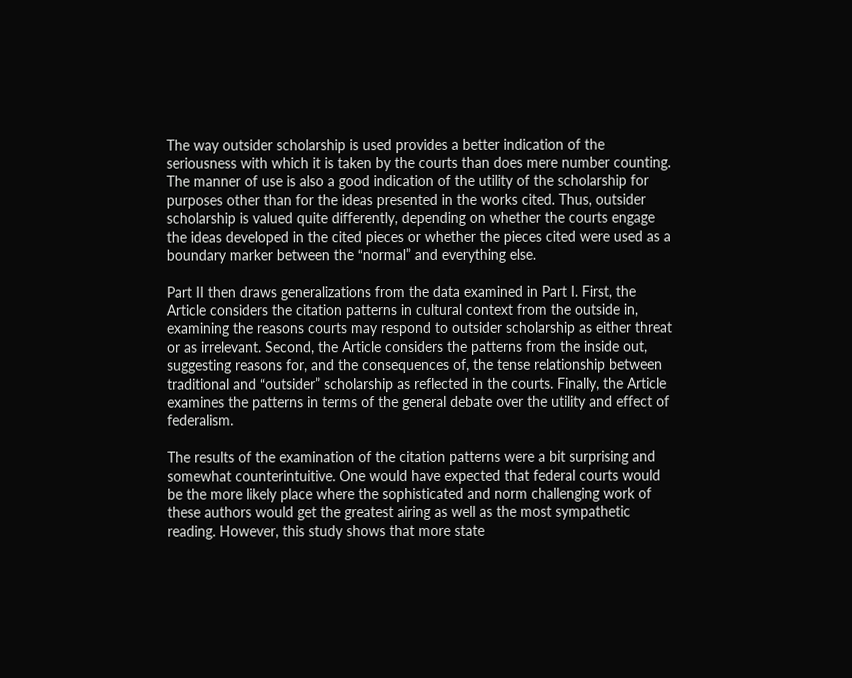The way outsider scholarship is used provides a better indication of the seriousness with which it is taken by the courts than does mere number counting. The manner of use is also a good indication of the utility of the scholarship for purposes other than for the ideas presented in the works cited. Thus, outsider scholarship is valued quite differently, depending on whether the courts engage the ideas developed in the cited pieces or whether the pieces cited were used as a boundary marker between the “normal” and everything else.

Part II then draws generalizations from the data examined in Part I. First, the Article considers the citation patterns in cultural context from the outside in, examining the reasons courts may respond to outsider scholarship as either threat or as irrelevant. Second, the Article considers the patterns from the inside out, suggesting reasons for, and the consequences of, the tense relationship between traditional and “outsider” scholarship as reflected in the courts. Finally, the Article examines the patterns in terms of the general debate over the utility and effect of federalism.

The results of the examination of the citation patterns were a bit surprising and somewhat counterintuitive. One would have expected that federal courts would be the more likely place where the sophisticated and norm challenging work of these authors would get the greatest airing as well as the most sympathetic reading. However, this study shows that more state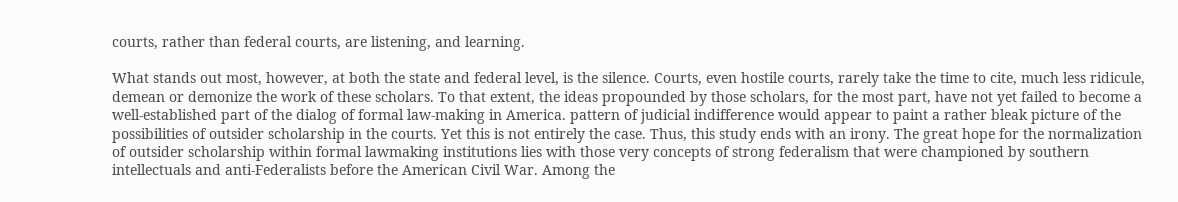courts, rather than federal courts, are listening, and learning.

What stands out most, however, at both the state and federal level, is the silence. Courts, even hostile courts, rarely take the time to cite, much less ridicule, demean or demonize the work of these scholars. To that extent, the ideas propounded by those scholars, for the most part, have not yet failed to become a well-established part of the dialog of formal law-making in America. pattern of judicial indifference would appear to paint a rather bleak picture of the possibilities of outsider scholarship in the courts. Yet this is not entirely the case. Thus, this study ends with an irony. The great hope for the normalization of outsider scholarship within formal lawmaking institutions lies with those very concepts of strong federalism that were championed by southern intellectuals and anti-Federalists before the American Civil War. Among the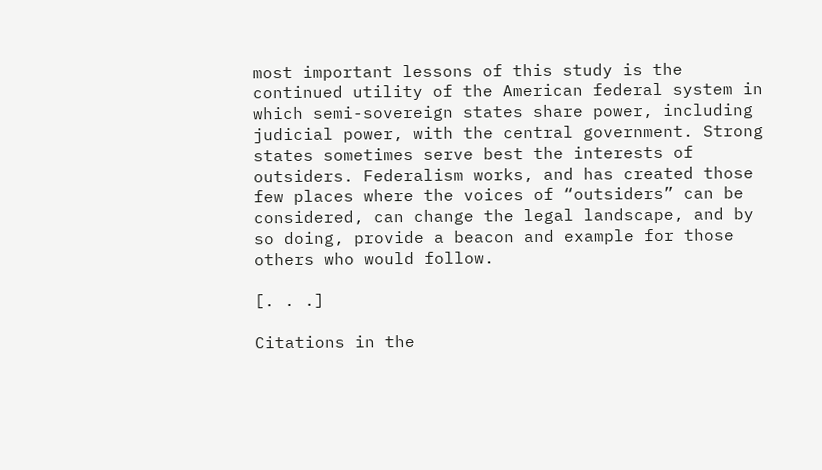most important lessons of this study is the continued utility of the American federal system in which semi-sovereign states share power, including judicial power, with the central government. Strong states sometimes serve best the interests of outsiders. Federalism works, and has created those few places where the voices of “outsiders” can be considered, can change the legal landscape, and by so doing, provide a beacon and example for those others who would follow.

[. . .]

Citations in the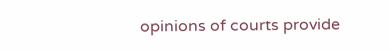opinions of courts provide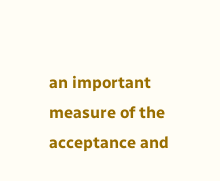an important measure of the acceptance and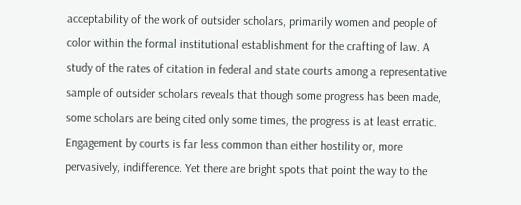acceptability of the work of outsider scholars, primarily women and people of color within the formal institutional establishment for the crafting of law. A study of the rates of citation in federal and state courts among a representative sample of outsider scholars reveals that though some progress has been made, some scholars are being cited only some times, the progress is at least erratic. Engagement by courts is far less common than either hostility or, more pervasively, indifference. Yet there are bright spots that point the way to the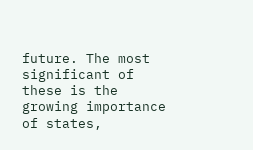future. The most significant of these is the growing importance of states,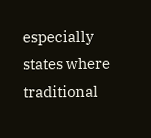especially states where traditional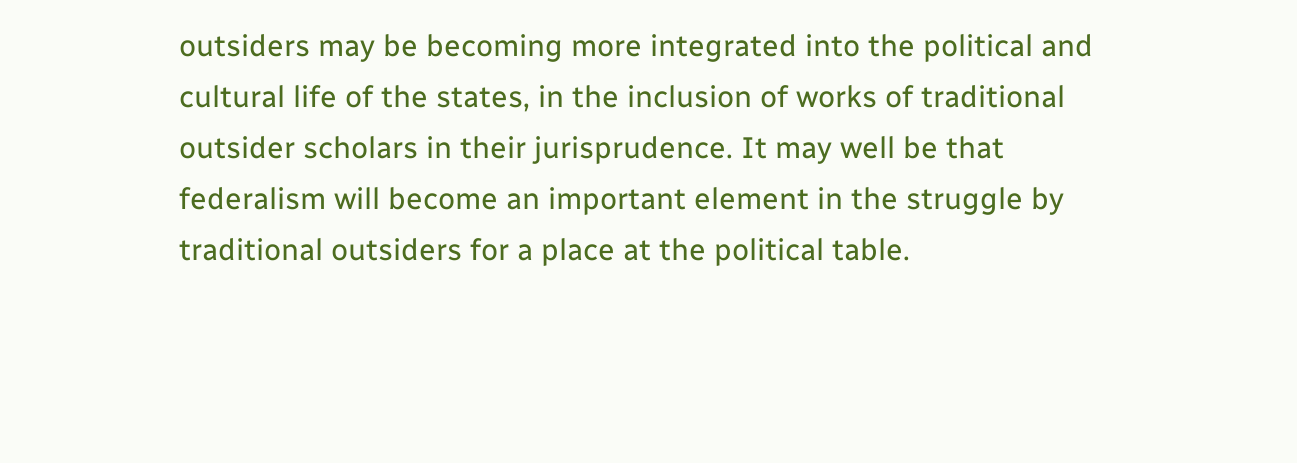outsiders may be becoming more integrated into the political and cultural life of the states, in the inclusion of works of traditional outsider scholars in their jurisprudence. It may well be that federalism will become an important element in the struggle by traditional outsiders for a place at the political table.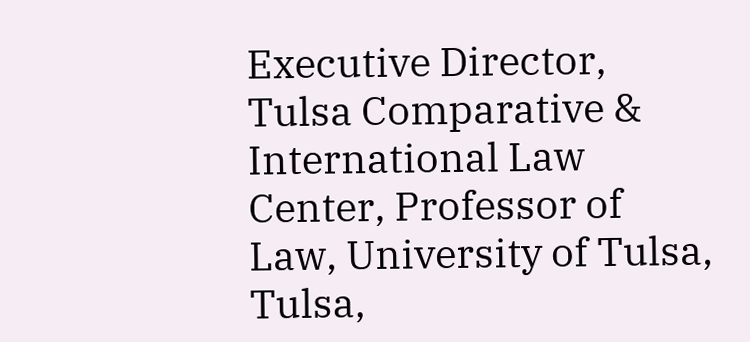Executive Director, Tulsa Comparative & International Law Center, Professor of Law, University of Tulsa, Tulsa,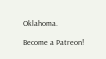Oklahoma.

Become a Patreon!